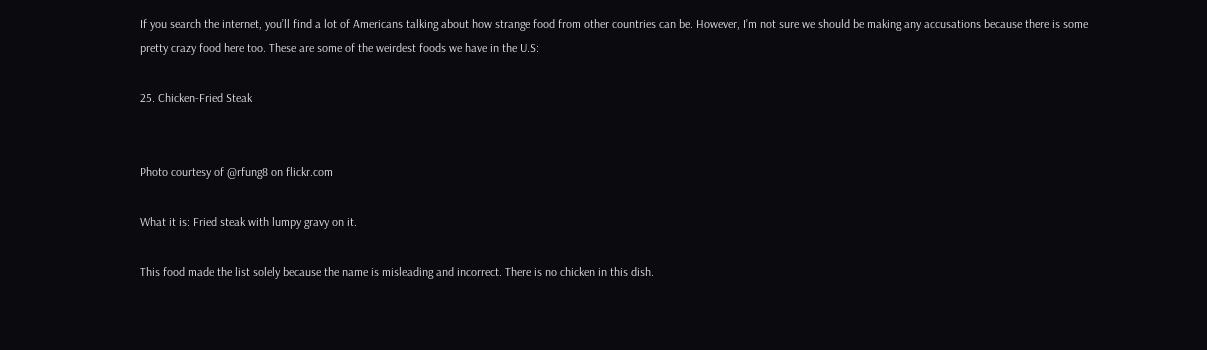If you search the internet, you’ll find a lot of Americans talking about how strange food from other countries can be. However, I’m not sure we should be making any accusations because there is some pretty crazy food here too. These are some of the weirdest foods we have in the U.S:

25. Chicken-Fried Steak


Photo courtesy of @rfung8 on flickr.com

What it is: Fried steak with lumpy gravy on it.

This food made the list solely because the name is misleading and incorrect. There is no chicken in this dish.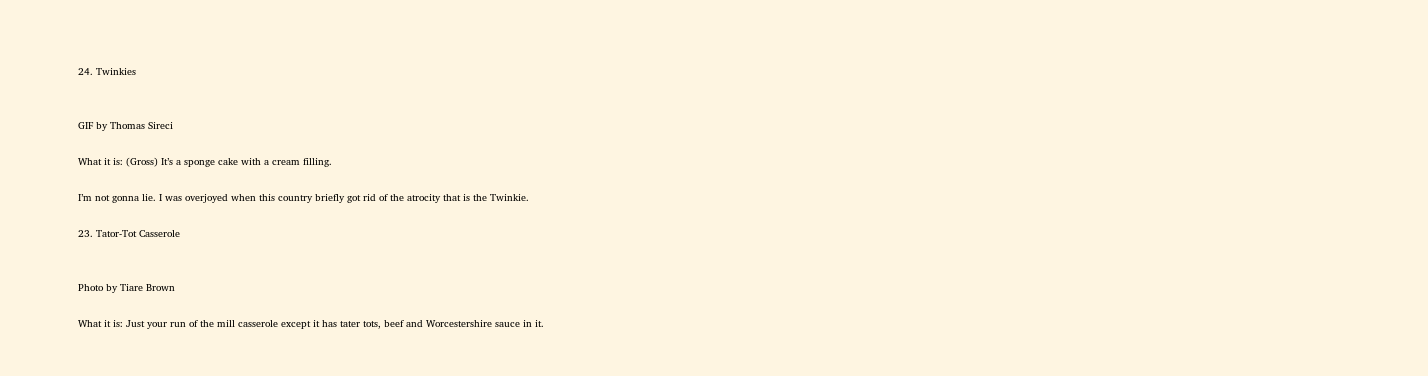24. Twinkies


GIF by Thomas Sireci

What it is: (Gross) It’s a sponge cake with a cream filling.

I’m not gonna lie. I was overjoyed when this country briefly got rid of the atrocity that is the Twinkie.

23. Tator-Tot Casserole


Photo by Tiare Brown

What it is: Just your run of the mill casserole except it has tater tots, beef and Worcestershire sauce in it.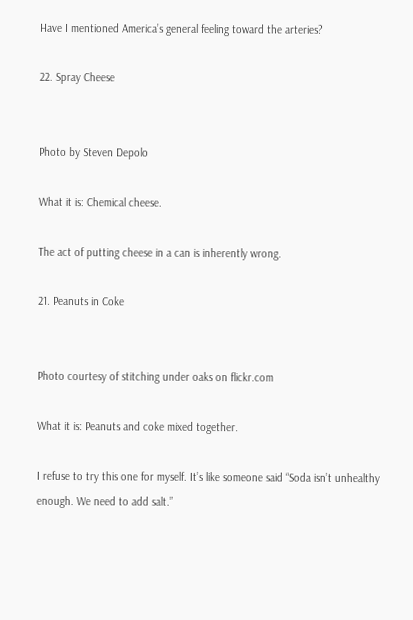Have I mentioned America’s general feeling toward the arteries?

22. Spray Cheese


Photo by Steven Depolo

What it is: Chemical cheese.

The act of putting cheese in a can is inherently wrong.

21. Peanuts in Coke


Photo courtesy of stitching under oaks on flickr.com

What it is: Peanuts and coke mixed together.

I refuse to try this one for myself. It’s like someone said “Soda isn’t unhealthy enough. We need to add salt.”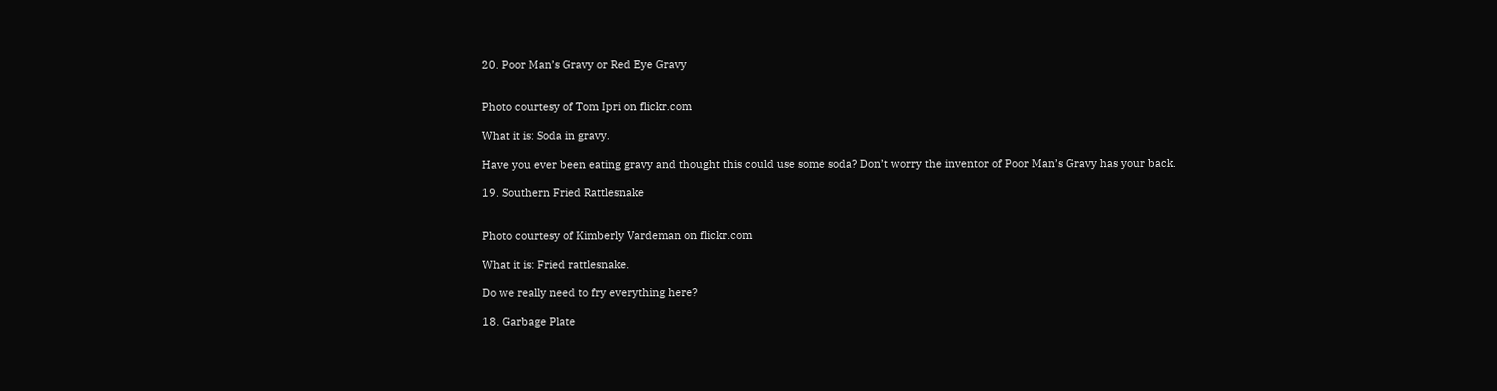20. Poor Man’s Gravy or Red Eye Gravy


Photo courtesy of Tom Ipri on flickr.com

What it is: Soda in gravy.

Have you ever been eating gravy and thought this could use some soda? Don’t worry the inventor of Poor Man’s Gravy has your back.

19. Southern Fried Rattlesnake


Photo courtesy of Kimberly Vardeman on flickr.com

What it is: Fried rattlesnake.

Do we really need to fry everything here?

18. Garbage Plate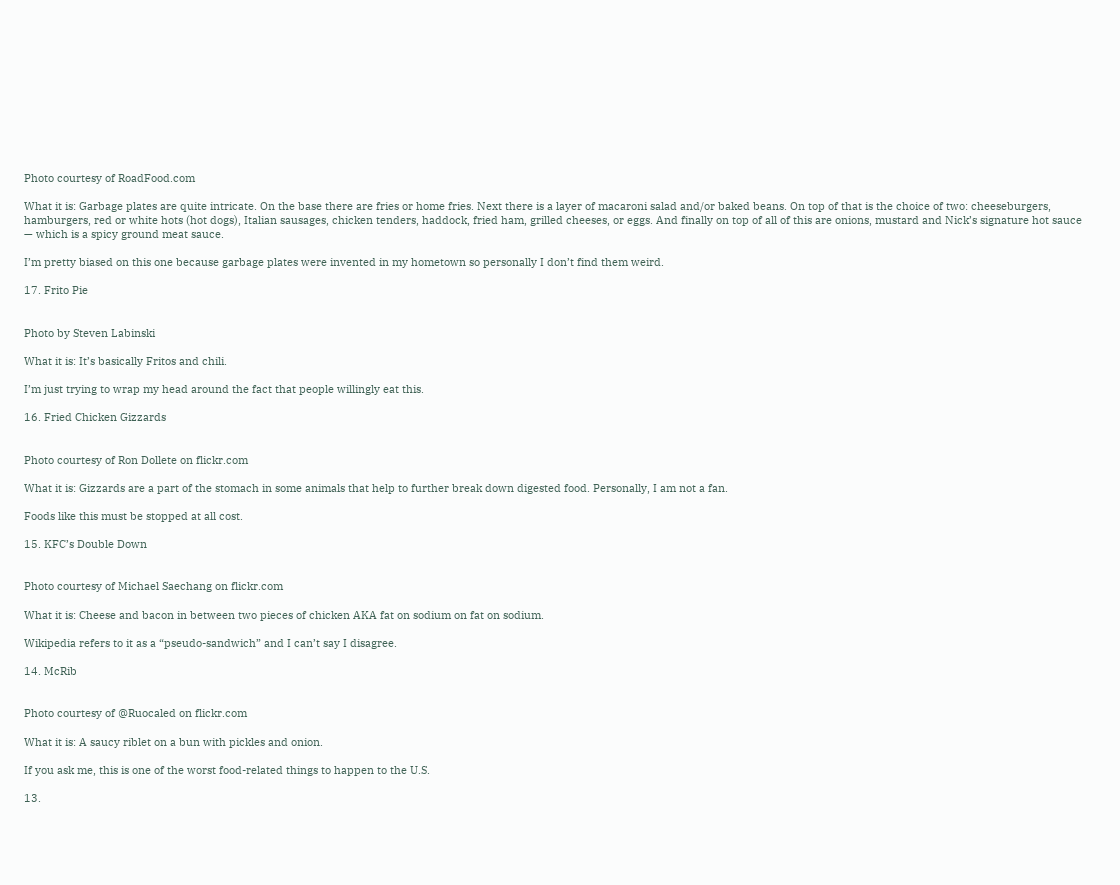Photo courtesy of RoadFood.com

What it is: Garbage plates are quite intricate. On the base there are fries or home fries. Next there is a layer of macaroni salad and/or baked beans. On top of that is the choice of two: cheeseburgers, hamburgers, red or white hots (hot dogs), Italian sausages, chicken tenders, haddock, fried ham, grilled cheeses, or eggs. And finally on top of all of this are onions, mustard and Nick’s signature hot sauce — which is a spicy ground meat sauce.

I’m pretty biased on this one because garbage plates were invented in my hometown so personally I don’t find them weird.

17. Frito Pie


Photo by Steven Labinski

What it is: It’s basically Fritos and chili.

I’m just trying to wrap my head around the fact that people willingly eat this.

16. Fried Chicken Gizzards


Photo courtesy of Ron Dollete on flickr.com

What it is: Gizzards are a part of the stomach in some animals that help to further break down digested food. Personally, I am not a fan.

Foods like this must be stopped at all cost.

15. KFC’s Double Down


Photo courtesy of Michael Saechang on flickr.com

What it is: Cheese and bacon in between two pieces of chicken AKA fat on sodium on fat on sodium.

Wikipedia refers to it as a “pseudo-sandwich” and I can’t say I disagree.

14. McRib


Photo courtesy of @Ruocaled on flickr.com

What it is: A saucy riblet on a bun with pickles and onion.

If you ask me, this is one of the worst food-related things to happen to the U.S.

13.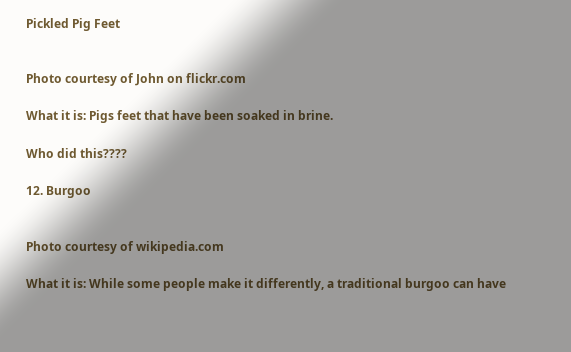Pickled Pig Feet


Photo courtesy of John on flickr.com

What it is: Pigs feet that have been soaked in brine.

Who did this????

12. Burgoo


Photo courtesy of wikipedia.com

What it is: While some people make it differently, a traditional burgoo can have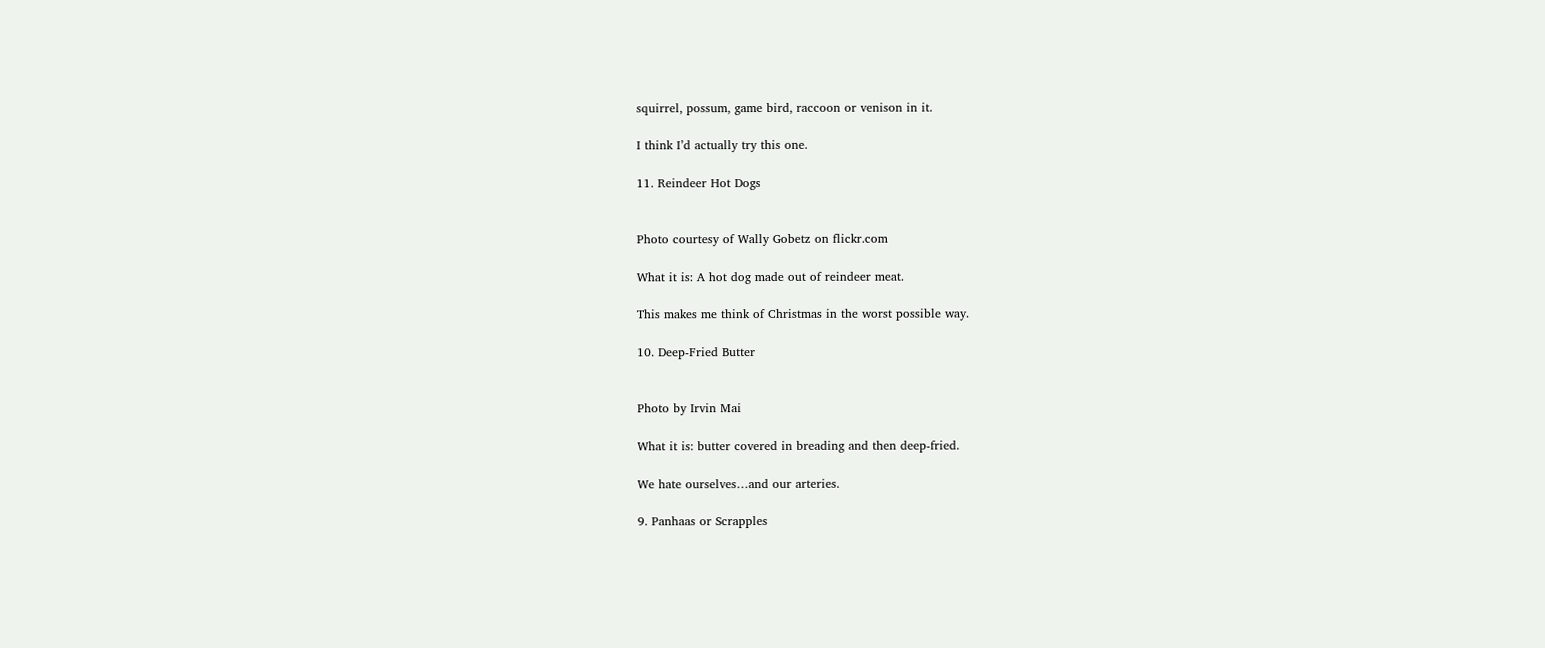squirrel, possum, game bird, raccoon or venison in it.

I think I’d actually try this one.

11. Reindeer Hot Dogs


Photo courtesy of Wally Gobetz on flickr.com

What it is: A hot dog made out of reindeer meat.

This makes me think of Christmas in the worst possible way.

10. Deep-Fried Butter


Photo by Irvin Mai

What it is: butter covered in breading and then deep-fried.

We hate ourselves…and our arteries.

9. Panhaas or Scrapples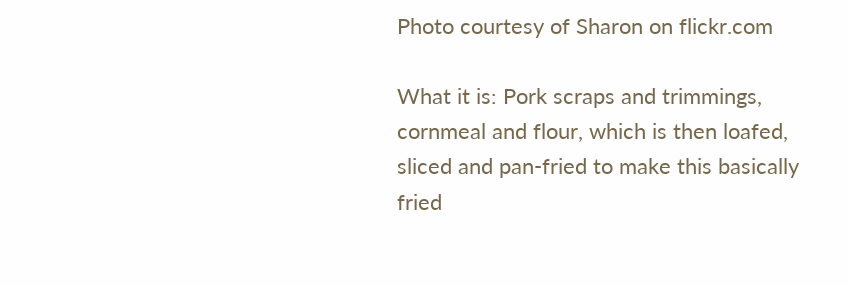Photo courtesy of Sharon on flickr.com

What it is: Pork scraps and trimmings, cornmeal and flour, which is then loafed, sliced and pan-fried to make this basically fried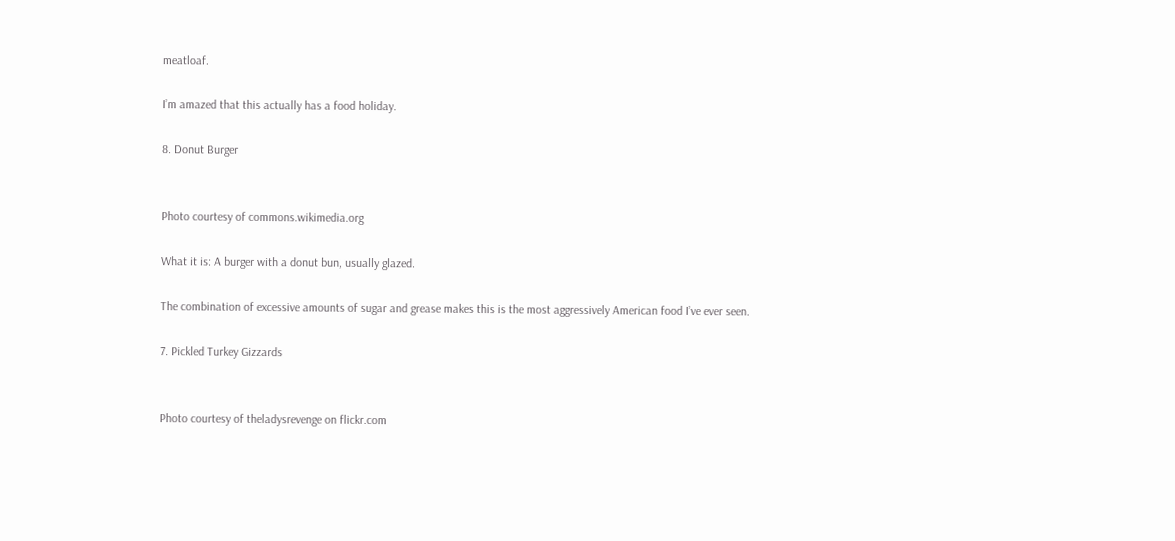meatloaf.

I’m amazed that this actually has a food holiday.

8. Donut Burger


Photo courtesy of commons.wikimedia.org

What it is: A burger with a donut bun, usually glazed.

The combination of excessive amounts of sugar and grease makes this is the most aggressively American food I’ve ever seen.

7. Pickled Turkey Gizzards


Photo courtesy of theladysrevenge on flickr.com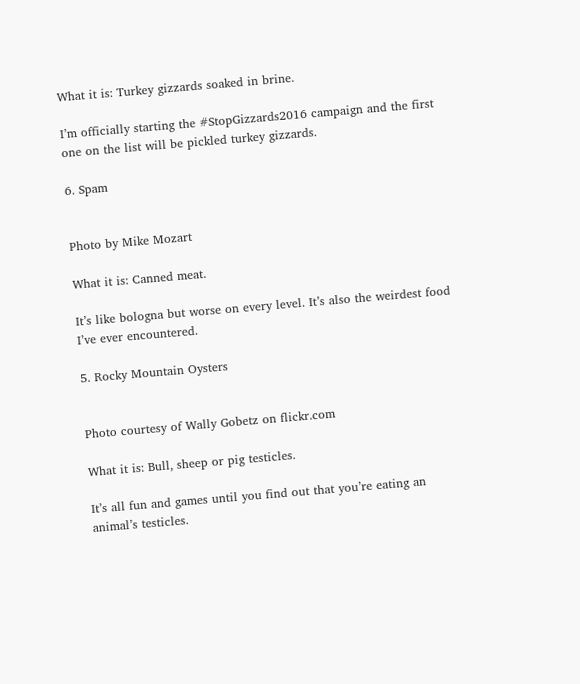What it is: Turkey gizzards soaked in brine.

I’m officially starting the #StopGizzards2016 campaign and the first one on the list will be pickled turkey gizzards.

6. Spam


Photo by Mike Mozart

What it is: Canned meat.

It’s like bologna but worse on every level. It’s also the weirdest food I’ve ever encountered.

5. Rocky Mountain Oysters


Photo courtesy of Wally Gobetz on flickr.com

What it is: Bull, sheep or pig testicles.

It’s all fun and games until you find out that you’re eating an animal’s testicles.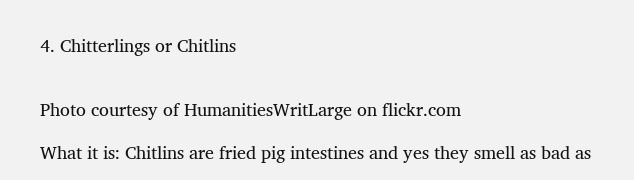4. Chitterlings or Chitlins


Photo courtesy of HumanitiesWritLarge on flickr.com

What it is: Chitlins are fried pig intestines and yes they smell as bad as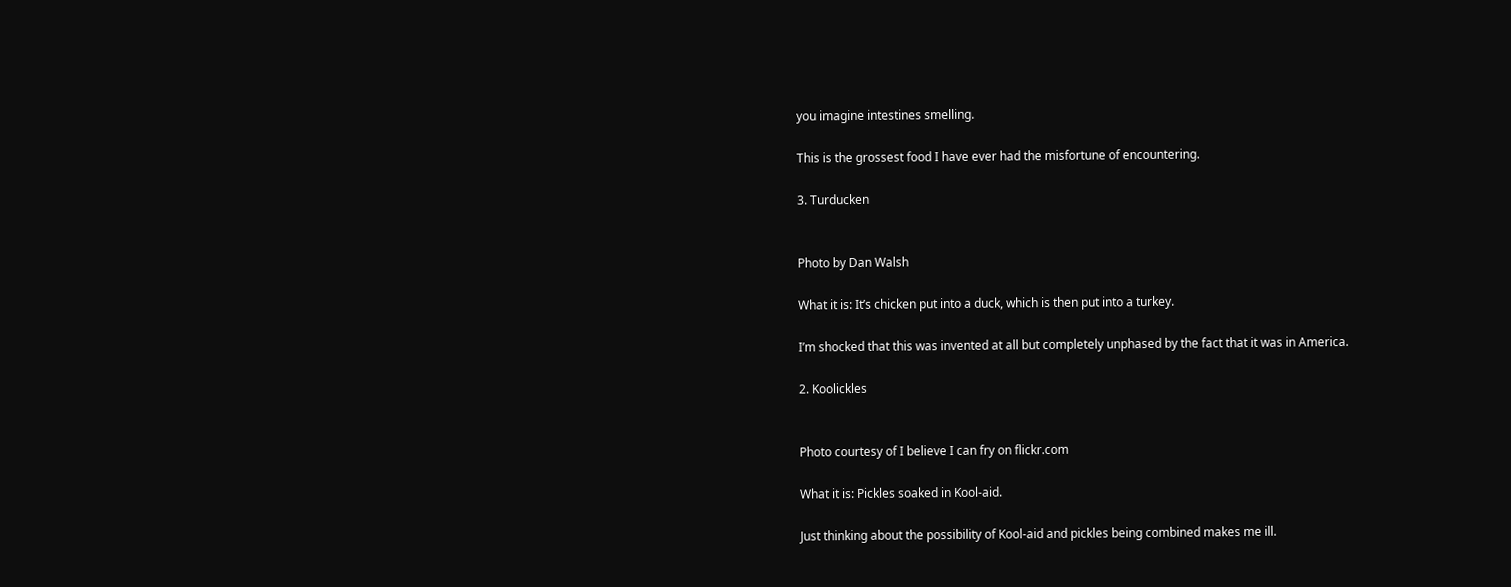you imagine intestines smelling.

This is the grossest food I have ever had the misfortune of encountering.

3. Turducken


Photo by Dan Walsh

What it is: It’s chicken put into a duck, which is then put into a turkey.

I’m shocked that this was invented at all but completely unphased by the fact that it was in America.

2. Koolickles


Photo courtesy of I believe I can fry on flickr.com

What it is: Pickles soaked in Kool-aid.

Just thinking about the possibility of Kool-aid and pickles being combined makes me ill.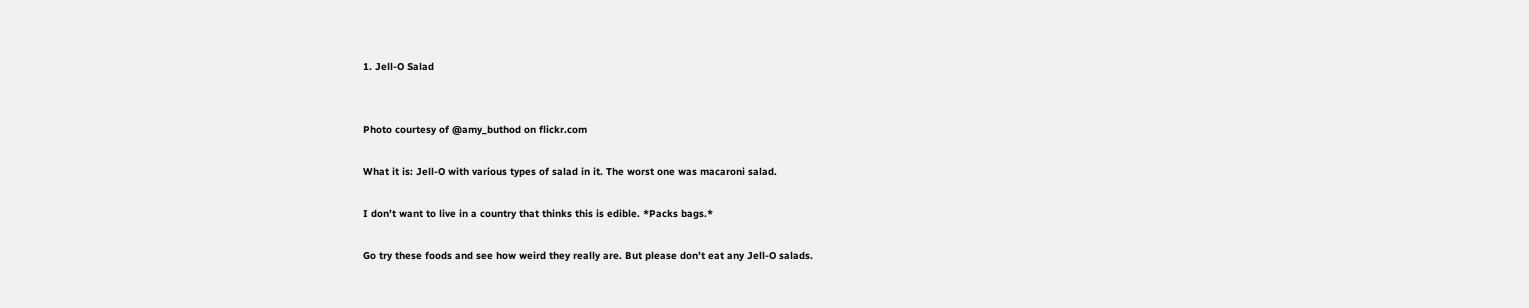1. Jell-O Salad


Photo courtesy of @amy_buthod on flickr.com

What it is: Jell-O with various types of salad in it. The worst one was macaroni salad.

I don’t want to live in a country that thinks this is edible. *Packs bags.*

Go try these foods and see how weird they really are. But please don’t eat any Jell-O salads.